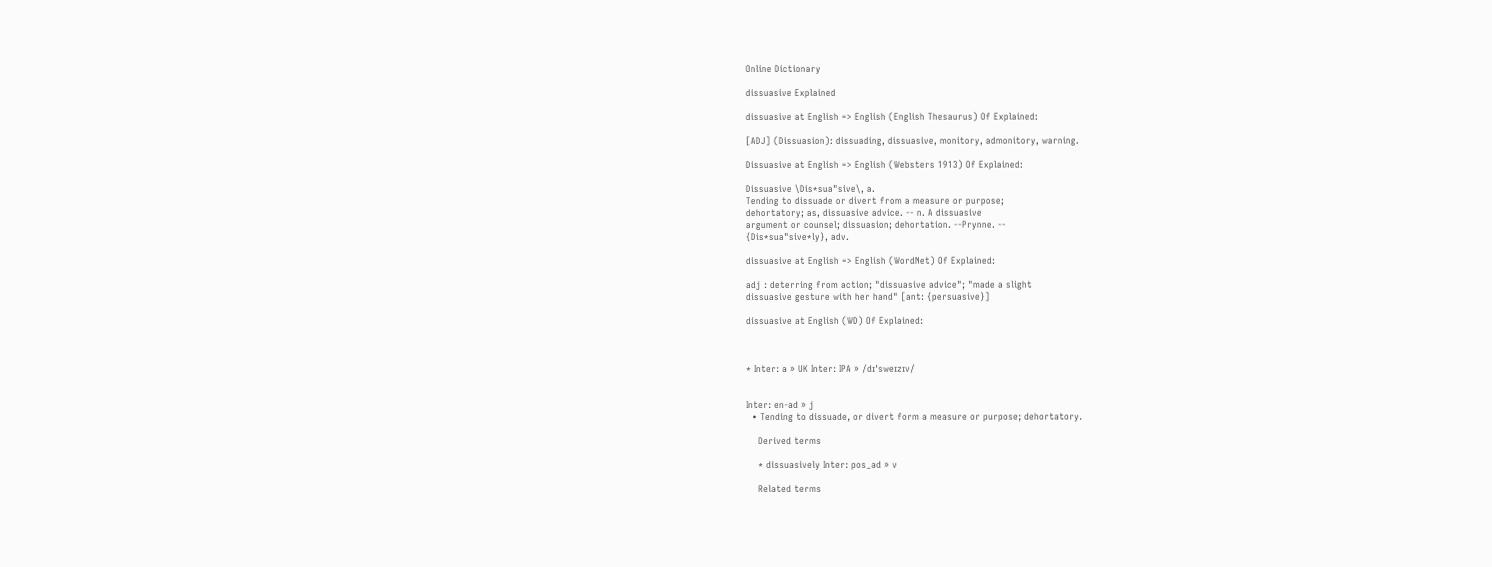Online Dictionary

dissuasive Explained

dissuasive at English => English (English Thesaurus) Of Explained:

[ADJ] (Dissuasion): dissuading, dissuasive, monitory, admonitory, warning.

Dissuasive at English => English (Websters 1913) Of Explained:

Dissuasive \Dis*sua"sive\, a.
Tending to dissuade or divert from a measure or purpose;
dehortatory; as, dissuasive advice. -- n. A dissuasive
argument or counsel; dissuasion; dehortation. --Prynne. --
{Dis*sua"sive*ly}, adv.

dissuasive at English => English (WordNet) Of Explained:

adj : deterring from action; "dissuasive advice"; "made a slight
dissuasive gesture with her hand" [ant: {persuasive}]

dissuasive at English (WD) Of Explained:



* Inter: a » UK Inter: IPA » /dɪˈsweɪzɪv/


Inter: en-ad » j
  • Tending to dissuade, or divert form a measure or purpose; dehortatory.

    Derived terms

    * dissuasively Inter: pos_ad » v

    Related terms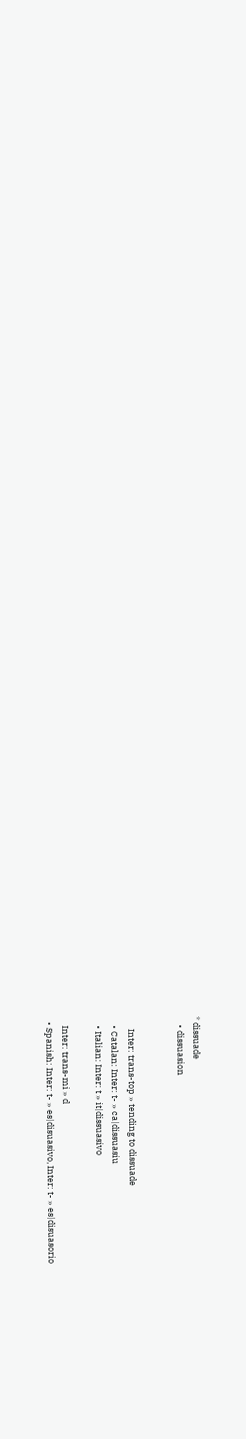* dissuade
    • dissuasion


      Inter: trans-top » tending to dissuade
    • Catalan: Inter: t- » ca|dissuasiu
    • Italian: Inter: t » it|dissuasivo

    Inter: trans-mi » d
  • Spanish: Inter: t- » es|disuasivo, Inter: t- » es|disuasorio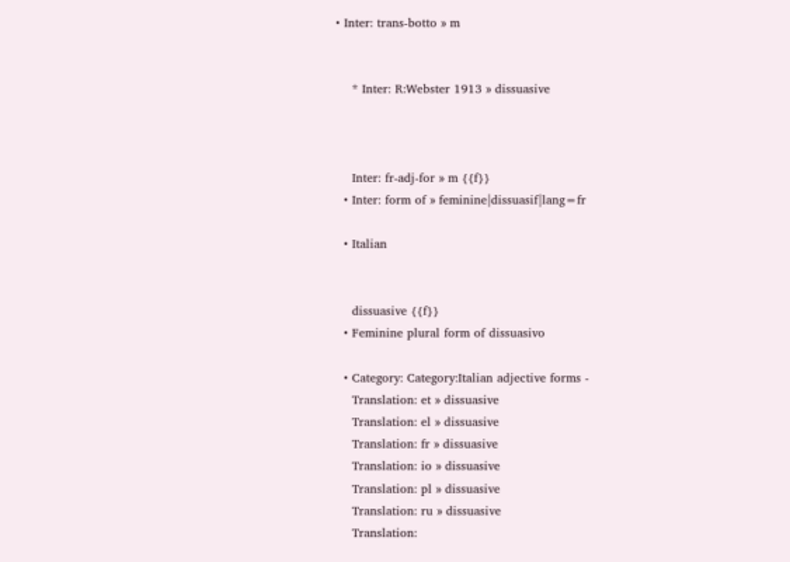• Inter: trans-botto » m


    * Inter: R:Webster 1913 » dissuasive



    Inter: fr-adj-for » m {{f}}
  • Inter: form of » feminine|dissuasif|lang=fr

  • Italian


    dissuasive {{f}}
  • Feminine plural form of dissuasivo

  • Category: Category:Italian adjective forms -
    Translation: et » dissuasive
    Translation: el » dissuasive
    Translation: fr » dissuasive
    Translation: io » dissuasive
    Translation: pl » dissuasive
    Translation: ru » dissuasive
    Translation: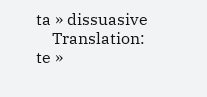ta » dissuasive
    Translation: te »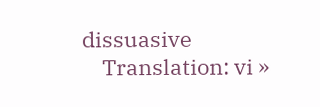dissuasive
    Translation: vi »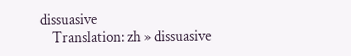dissuasive
    Translation: zh » dissuasive